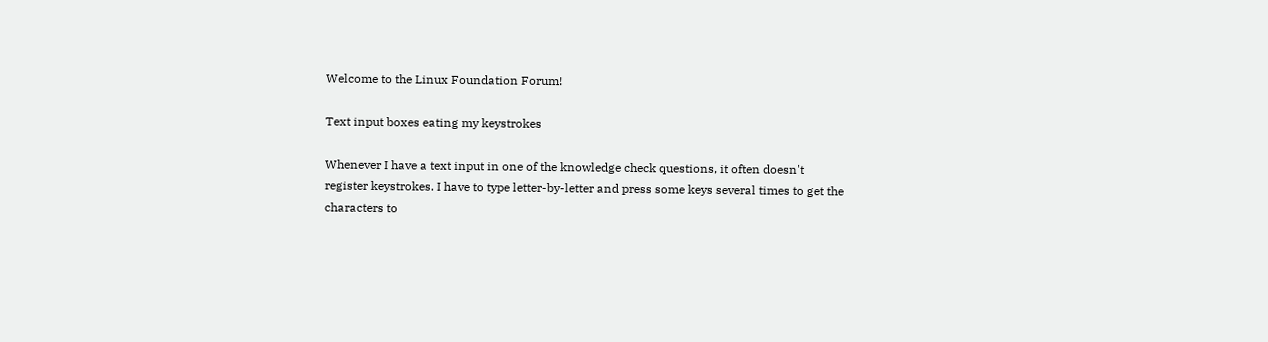Welcome to the Linux Foundation Forum!

Text input boxes eating my keystrokes

Whenever I have a text input in one of the knowledge check questions, it often doesn't register keystrokes. I have to type letter-by-letter and press some keys several times to get the characters to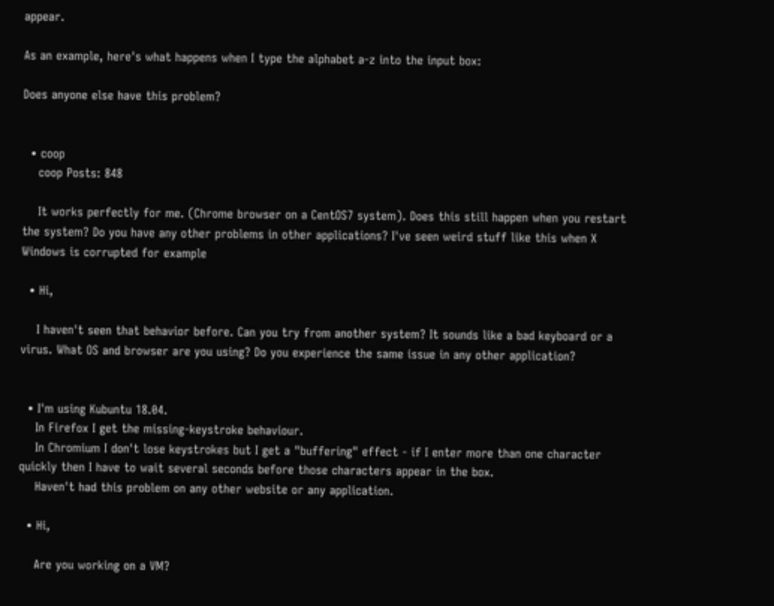appear.

As an example, here's what happens when I type the alphabet a-z into the input box:

Does anyone else have this problem?


  • coop
    coop Posts: 848

    It works perfectly for me. (Chrome browser on a CentOS7 system). Does this still happen when you restart the system? Do you have any other problems in other applications? I've seen weird stuff like this when X Windows is corrupted for example

  • Hi,

    I haven't seen that behavior before. Can you try from another system? It sounds like a bad keyboard or a virus. What OS and browser are you using? Do you experience the same issue in any other application?


  • I'm using Kubuntu 18.04.
    In Firefox I get the missing-keystroke behaviour.
    In Chromium I don't lose keystrokes but I get a "buffering" effect - if I enter more than one character quickly then I have to wait several seconds before those characters appear in the box.
    Haven't had this problem on any other website or any application.

  • Hi,

    Are you working on a VM?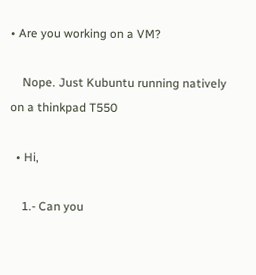• Are you working on a VM?

    Nope. Just Kubuntu running natively on a thinkpad T550

  • Hi,

    1.- Can you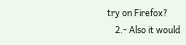try on Firefox?
    2.- Also it would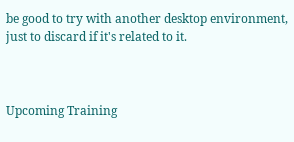be good to try with another desktop environment, just to discard if it's related to it.



Upcoming Training